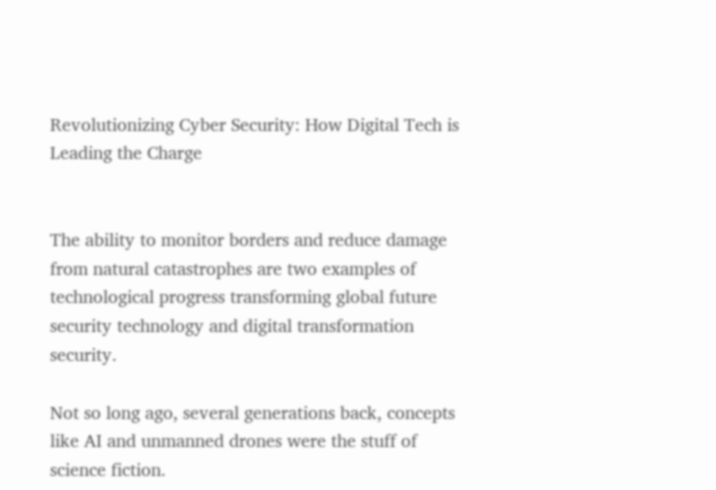Revolutionizing Cyber Security: How Digital Tech is Leading the Charge


The ability to monitor borders and reduce damage from natural catastrophes are two examples of technological progress transforming global future security technology and digital transformation security.

Not so long ago, several generations back, concepts like AI and unmanned drones were the stuff of science fiction.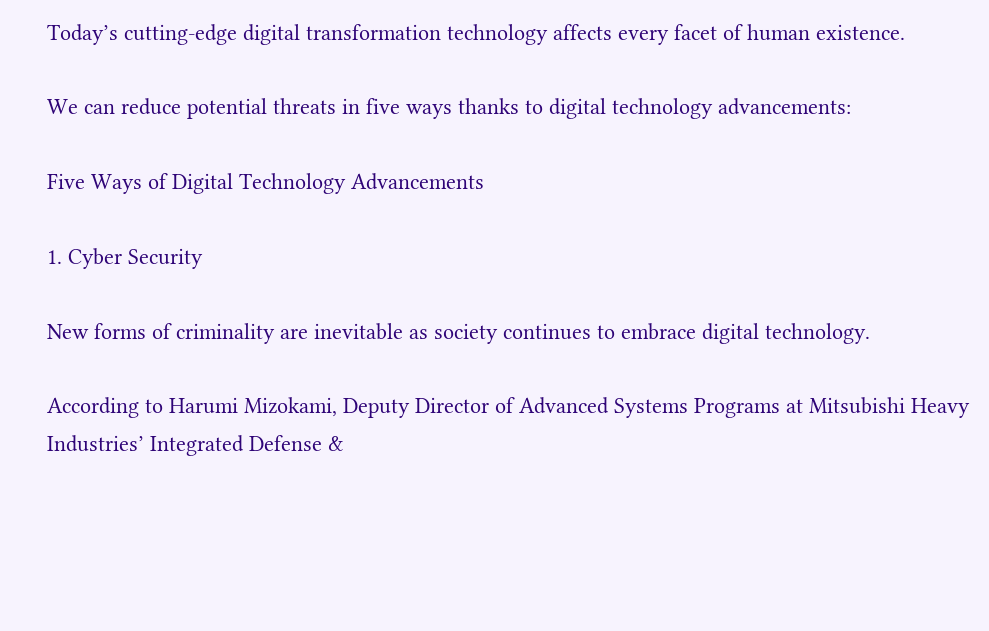Today’s cutting-edge digital transformation technology affects every facet of human existence.

We can reduce potential threats in five ways thanks to digital technology advancements:

Five Ways of Digital Technology Advancements

1. Cyber Security

New forms of criminality are inevitable as society continues to embrace digital technology.

According to Harumi Mizokami, Deputy Director of Advanced Systems Programs at Mitsubishi Heavy Industries’ Integrated Defense &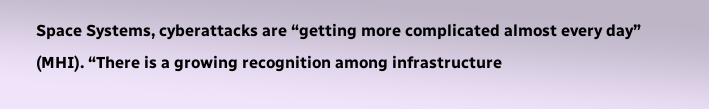Space Systems, cyberattacks are “getting more complicated almost every day” (MHI). “There is a growing recognition among infrastructure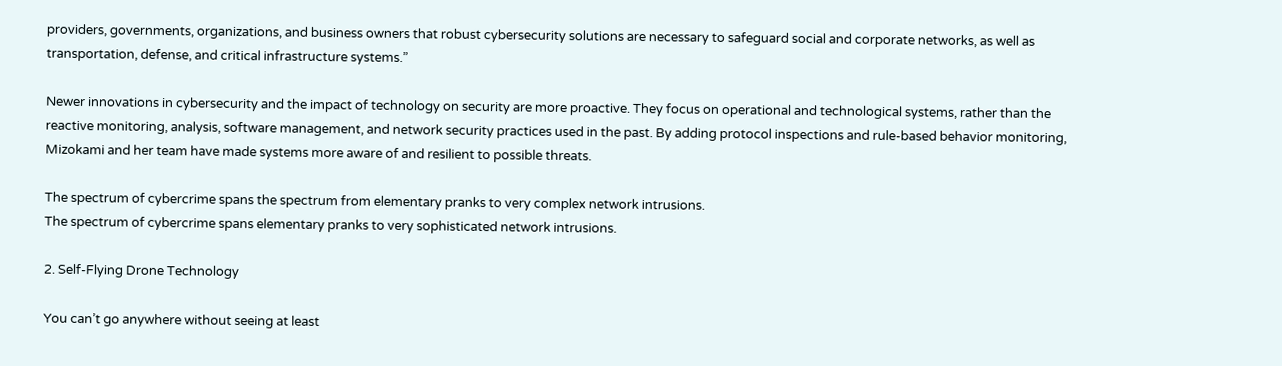providers, governments, organizations, and business owners that robust cybersecurity solutions are necessary to safeguard social and corporate networks, as well as transportation, defense, and critical infrastructure systems.”

Newer innovations in cybersecurity and the impact of technology on security are more proactive. They focus on operational and technological systems, rather than the reactive monitoring, analysis, software management, and network security practices used in the past. By adding protocol inspections and rule-based behavior monitoring, Mizokami and her team have made systems more aware of and resilient to possible threats.

The spectrum of cybercrime spans the spectrum from elementary pranks to very complex network intrusions.
The spectrum of cybercrime spans elementary pranks to very sophisticated network intrusions.

2. Self-Flying Drone Technology

You can’t go anywhere without seeing at least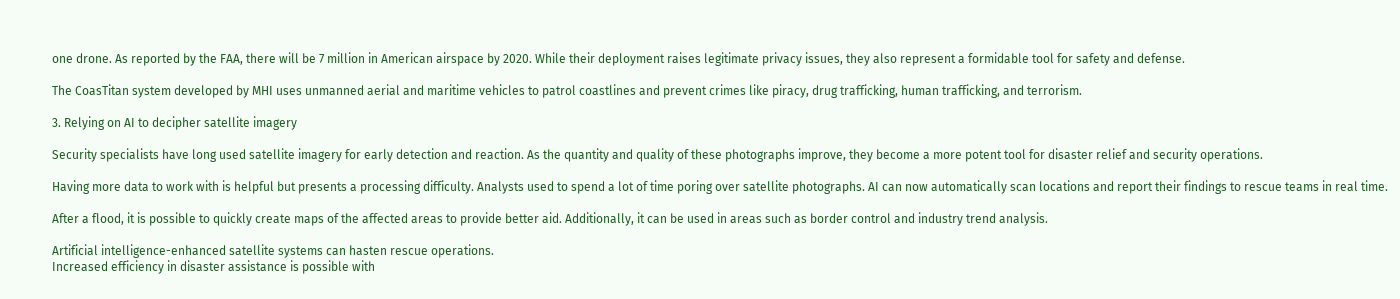one drone. As reported by the FAA, there will be 7 million in American airspace by 2020. While their deployment raises legitimate privacy issues, they also represent a formidable tool for safety and defense.

The CoasTitan system developed by MHI uses unmanned aerial and maritime vehicles to patrol coastlines and prevent crimes like piracy, drug trafficking, human trafficking, and terrorism.

3. Relying on AI to decipher satellite imagery

Security specialists have long used satellite imagery for early detection and reaction. As the quantity and quality of these photographs improve, they become a more potent tool for disaster relief and security operations.

Having more data to work with is helpful but presents a processing difficulty. Analysts used to spend a lot of time poring over satellite photographs. AI can now automatically scan locations and report their findings to rescue teams in real time.

After a flood, it is possible to quickly create maps of the affected areas to provide better aid. Additionally, it can be used in areas such as border control and industry trend analysis.

Artificial intelligence-enhanced satellite systems can hasten rescue operations.
Increased efficiency in disaster assistance is possible with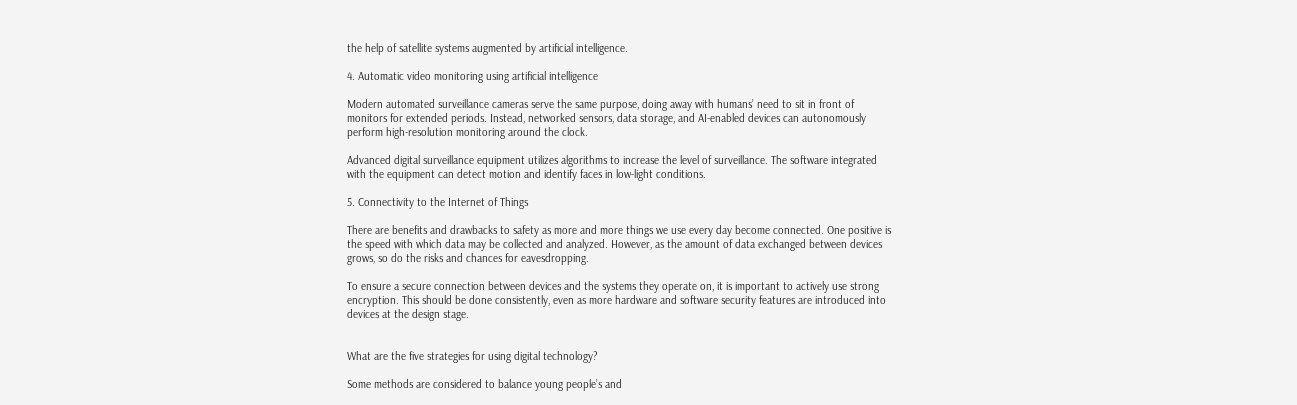the help of satellite systems augmented by artificial intelligence.

4. Automatic video monitoring using artificial intelligence

Modern automated surveillance cameras serve the same purpose, doing away with humans’ need to sit in front of monitors for extended periods. Instead, networked sensors, data storage, and AI-enabled devices can autonomously perform high-resolution monitoring around the clock.

Advanced digital surveillance equipment utilizes algorithms to increase the level of surveillance. The software integrated with the equipment can detect motion and identify faces in low-light conditions.

5. Connectivity to the Internet of Things

There are benefits and drawbacks to safety as more and more things we use every day become connected. One positive is the speed with which data may be collected and analyzed. However, as the amount of data exchanged between devices grows, so do the risks and chances for eavesdropping.

To ensure a secure connection between devices and the systems they operate on, it is important to actively use strong encryption. This should be done consistently, even as more hardware and software security features are introduced into devices at the design stage.


What are the five strategies for using digital technology?

Some methods are considered to balance young people’s and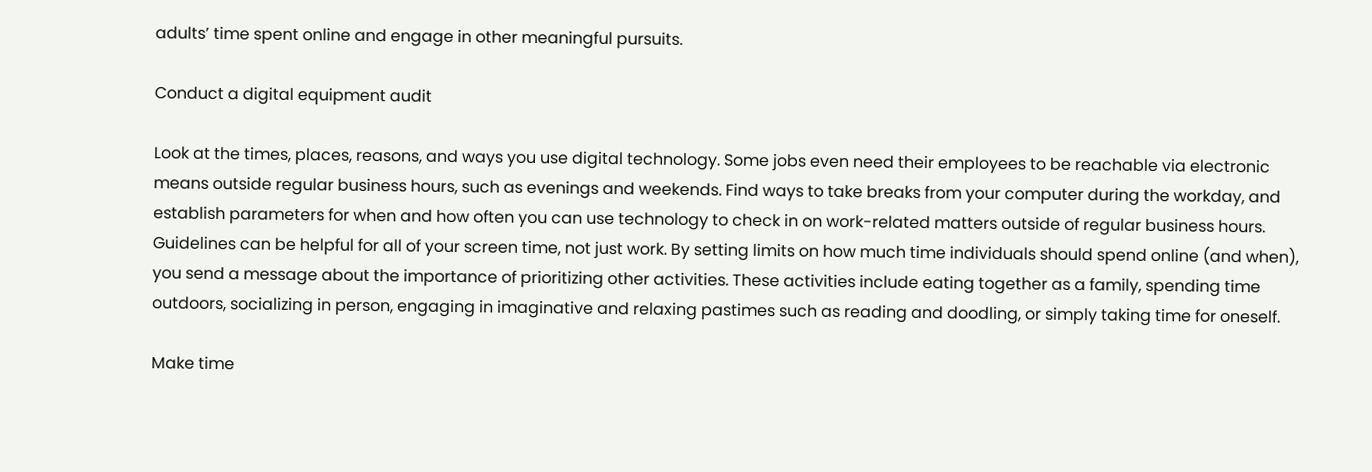adults’ time spent online and engage in other meaningful pursuits.

Conduct a digital equipment audit

Look at the times, places, reasons, and ways you use digital technology. Some jobs even need their employees to be reachable via electronic means outside regular business hours, such as evenings and weekends. Find ways to take breaks from your computer during the workday, and establish parameters for when and how often you can use technology to check in on work-related matters outside of regular business hours. Guidelines can be helpful for all of your screen time, not just work. By setting limits on how much time individuals should spend online (and when), you send a message about the importance of prioritizing other activities. These activities include eating together as a family, spending time outdoors, socializing in person, engaging in imaginative and relaxing pastimes such as reading and doodling, or simply taking time for oneself.

Make time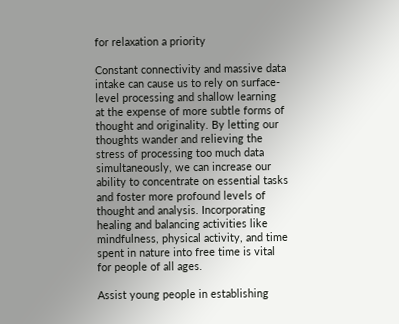for relaxation a priority

Constant connectivity and massive data intake can cause us to rely on surface-level processing and shallow learning at the expense of more subtle forms of thought and originality. By letting our thoughts wander and relieving the stress of processing too much data simultaneously, we can increase our ability to concentrate on essential tasks and foster more profound levels of thought and analysis. Incorporating healing and balancing activities like mindfulness, physical activity, and time spent in nature into free time is vital for people of all ages.

Assist young people in establishing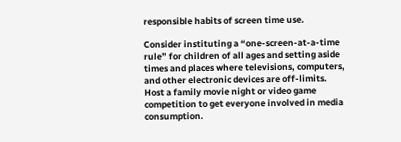responsible habits of screen time use.

Consider instituting a “one-screen-at-a-time rule” for children of all ages and setting aside times and places where televisions, computers, and other electronic devices are off-limits. Host a family movie night or video game competition to get everyone involved in media consumption.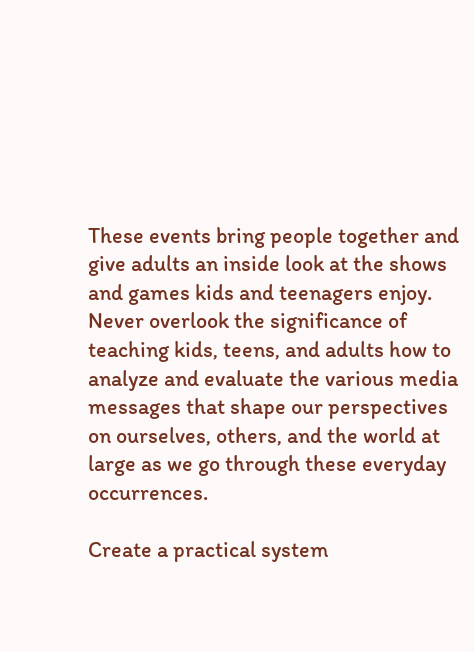These events bring people together and give adults an inside look at the shows and games kids and teenagers enjoy. Never overlook the significance of teaching kids, teens, and adults how to analyze and evaluate the various media messages that shape our perspectives on ourselves, others, and the world at large as we go through these everyday occurrences.

Create a practical system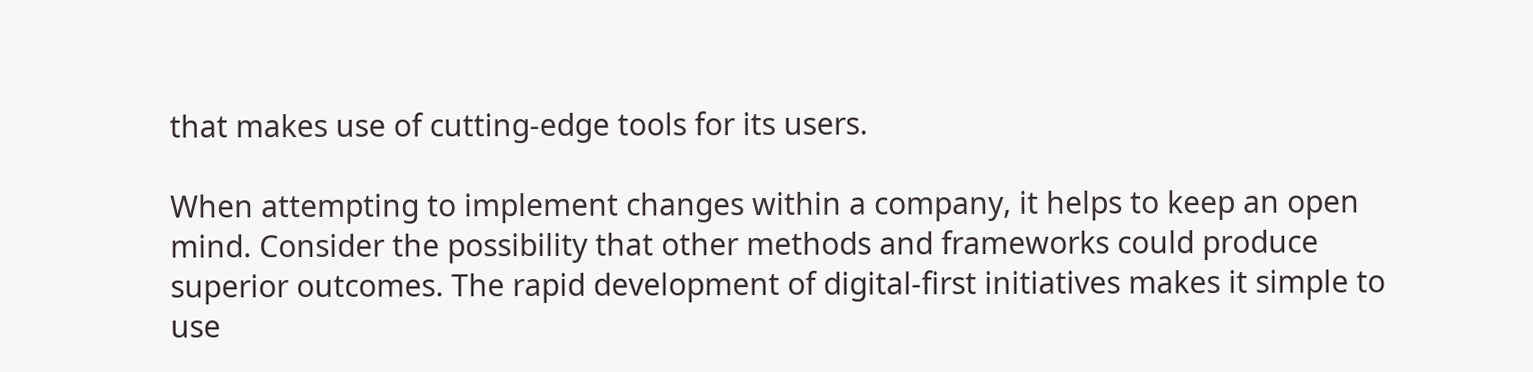that makes use of cutting-edge tools for its users.

When attempting to implement changes within a company, it helps to keep an open mind. Consider the possibility that other methods and frameworks could produce superior outcomes. The rapid development of digital-first initiatives makes it simple to use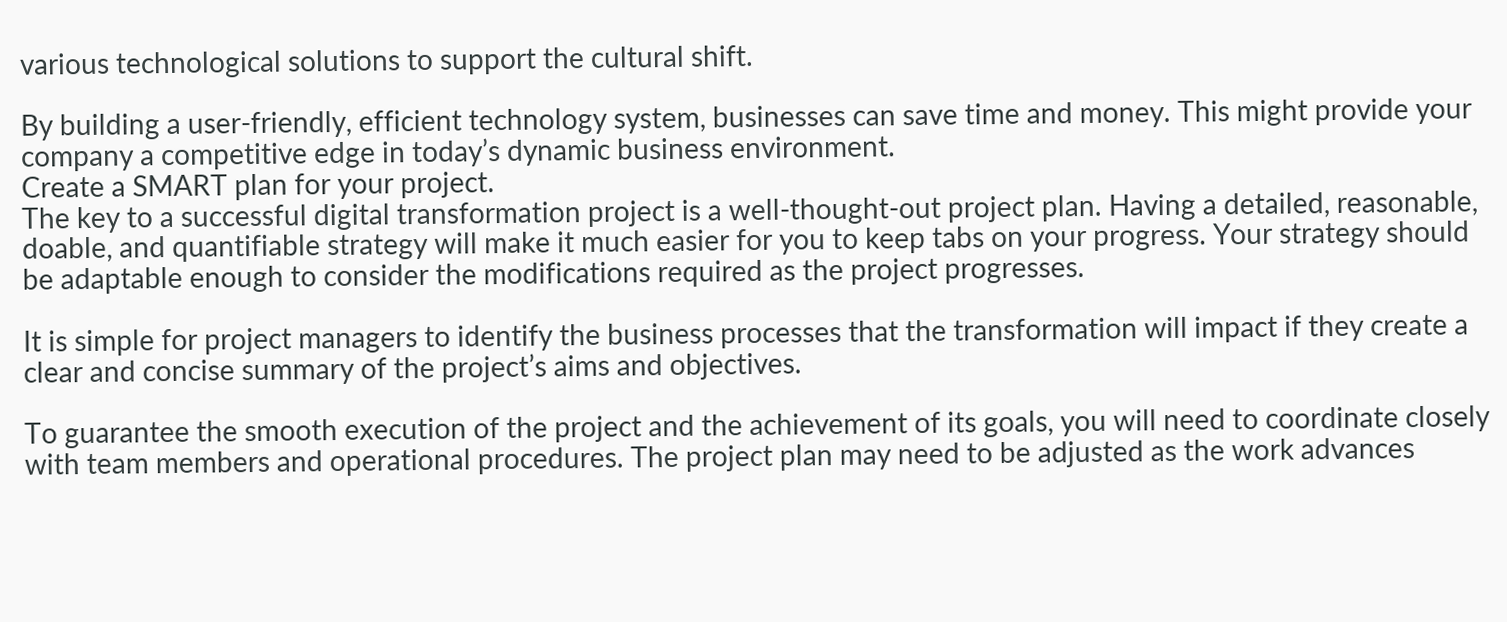various technological solutions to support the cultural shift.

By building a user-friendly, efficient technology system, businesses can save time and money. This might provide your company a competitive edge in today’s dynamic business environment.
Create a SMART plan for your project.
The key to a successful digital transformation project is a well-thought-out project plan. Having a detailed, reasonable, doable, and quantifiable strategy will make it much easier for you to keep tabs on your progress. Your strategy should be adaptable enough to consider the modifications required as the project progresses.

It is simple for project managers to identify the business processes that the transformation will impact if they create a clear and concise summary of the project’s aims and objectives.

To guarantee the smooth execution of the project and the achievement of its goals, you will need to coordinate closely with team members and operational procedures. The project plan may need to be adjusted as the work advances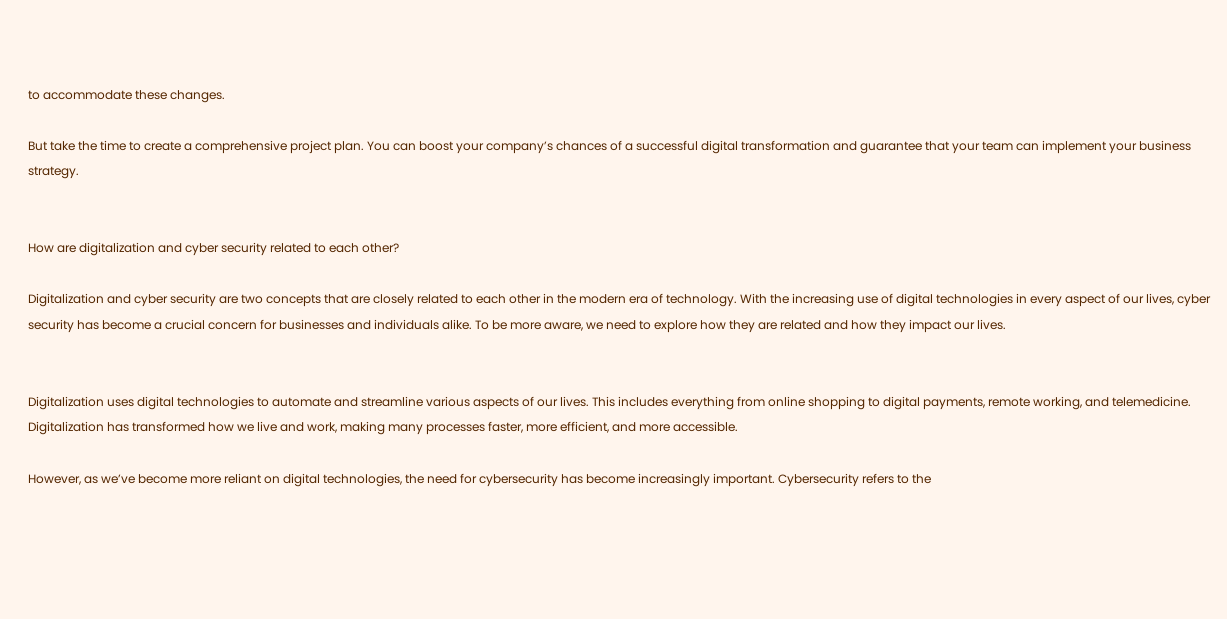to accommodate these changes.

But take the time to create a comprehensive project plan. You can boost your company’s chances of a successful digital transformation and guarantee that your team can implement your business strategy.


How are digitalization and cyber security related to each other?

Digitalization and cyber security are two concepts that are closely related to each other in the modern era of technology. With the increasing use of digital technologies in every aspect of our lives, cyber security has become a crucial concern for businesses and individuals alike. To be more aware, we need to explore how they are related and how they impact our lives.


Digitalization uses digital technologies to automate and streamline various aspects of our lives. This includes everything from online shopping to digital payments, remote working, and telemedicine. Digitalization has transformed how we live and work, making many processes faster, more efficient, and more accessible.

However, as we’ve become more reliant on digital technologies, the need for cybersecurity has become increasingly important. Cybersecurity refers to the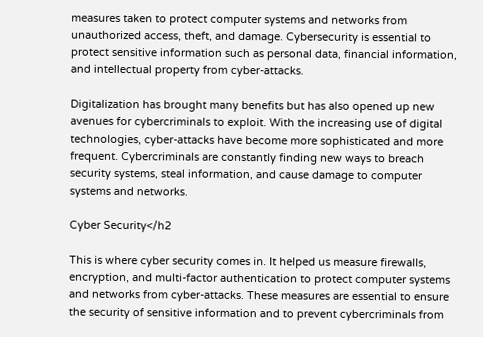measures taken to protect computer systems and networks from unauthorized access, theft, and damage. Cybersecurity is essential to protect sensitive information such as personal data, financial information, and intellectual property from cyber-attacks.

Digitalization has brought many benefits but has also opened up new avenues for cybercriminals to exploit. With the increasing use of digital technologies, cyber-attacks have become more sophisticated and more frequent. Cybercriminals are constantly finding new ways to breach security systems, steal information, and cause damage to computer systems and networks.

Cyber Security</h2

This is where cyber security comes in. It helped us measure firewalls, encryption, and multi-factor authentication to protect computer systems and networks from cyber-attacks. These measures are essential to ensure the security of sensitive information and to prevent cybercriminals from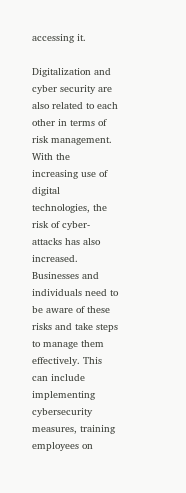accessing it.

Digitalization and cyber security are also related to each other in terms of risk management. With the increasing use of digital technologies, the risk of cyber-attacks has also increased. Businesses and individuals need to be aware of these risks and take steps to manage them effectively. This can include implementing cybersecurity measures, training employees on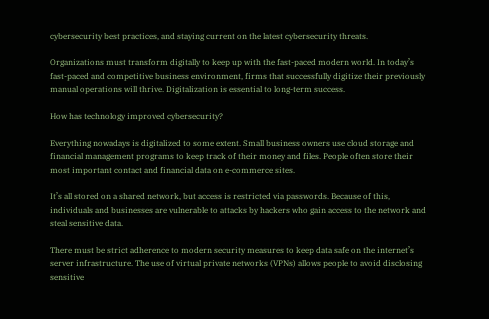cybersecurity best practices, and staying current on the latest cybersecurity threats.

Organizations must transform digitally to keep up with the fast-paced modern world. In today’s fast-paced and competitive business environment, firms that successfully digitize their previously manual operations will thrive. Digitalization is essential to long-term success.

How has technology improved cybersecurity?

Everything nowadays is digitalized to some extent. Small business owners use cloud storage and financial management programs to keep track of their money and files. People often store their most important contact and financial data on e-commerce sites.

It’s all stored on a shared network, but access is restricted via passwords. Because of this, individuals and businesses are vulnerable to attacks by hackers who gain access to the network and steal sensitive data.

There must be strict adherence to modern security measures to keep data safe on the internet’s server infrastructure. The use of virtual private networks (VPNs) allows people to avoid disclosing sensitive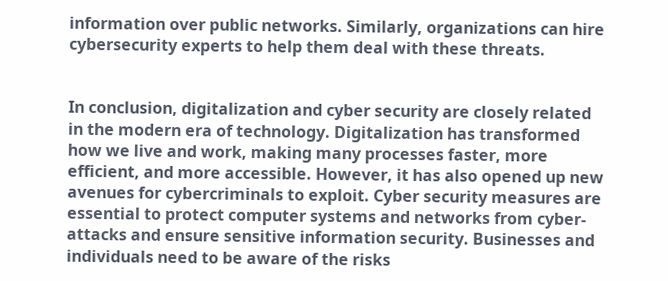information over public networks. Similarly, organizations can hire cybersecurity experts to help them deal with these threats.


In conclusion, digitalization and cyber security are closely related in the modern era of technology. Digitalization has transformed how we live and work, making many processes faster, more efficient, and more accessible. However, it has also opened up new avenues for cybercriminals to exploit. Cyber security measures are essential to protect computer systems and networks from cyber-attacks and ensure sensitive information security. Businesses and individuals need to be aware of the risks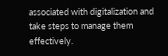associated with digitalization and take steps to manage them effectively.